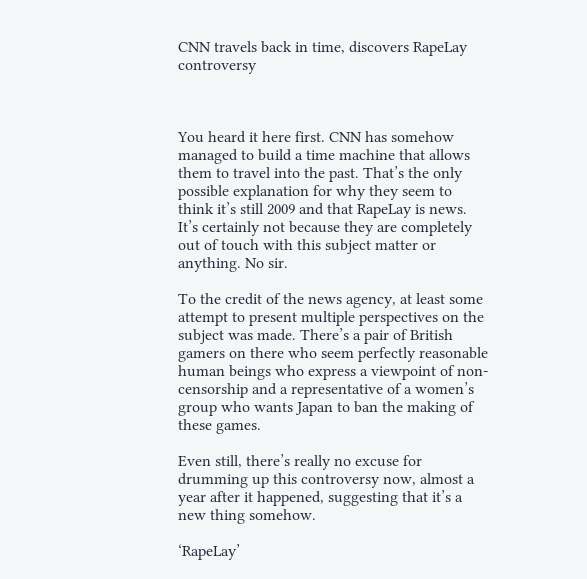CNN travels back in time, discovers RapeLay controversy



You heard it here first. CNN has somehow managed to build a time machine that allows them to travel into the past. That’s the only possible explanation for why they seem to think it’s still 2009 and that RapeLay is news. It’s certainly not because they are completely out of touch with this subject matter or anything. No sir.

To the credit of the news agency, at least some attempt to present multiple perspectives on the subject was made. There’s a pair of British gamers on there who seem perfectly reasonable human beings who express a viewpoint of non-censorship and a representative of a women’s group who wants Japan to ban the making of these games.

Even still, there’s really no excuse for drumming up this controversy now, almost a year after it happened, suggesting that it’s a new thing somehow.

‘RapeLay’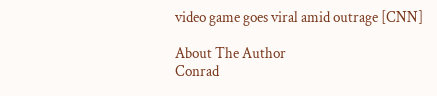video game goes viral amid outrage [CNN]

About The Author
Conrad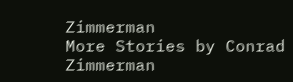Zimmerman
More Stories by Conrad Zimmerman